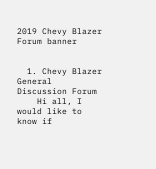2019 Chevy Blazer Forum banner


  1. Chevy Blazer General Discussion Forum
    Hi all, I would like to know if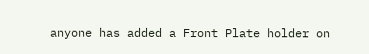anyone has added a Front Plate holder on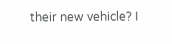their new vehicle? I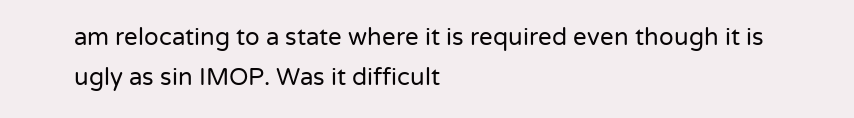am relocating to a state where it is required even though it is ugly as sin IMOP. Was it difficult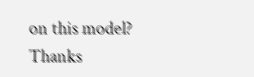on this model? Thanks